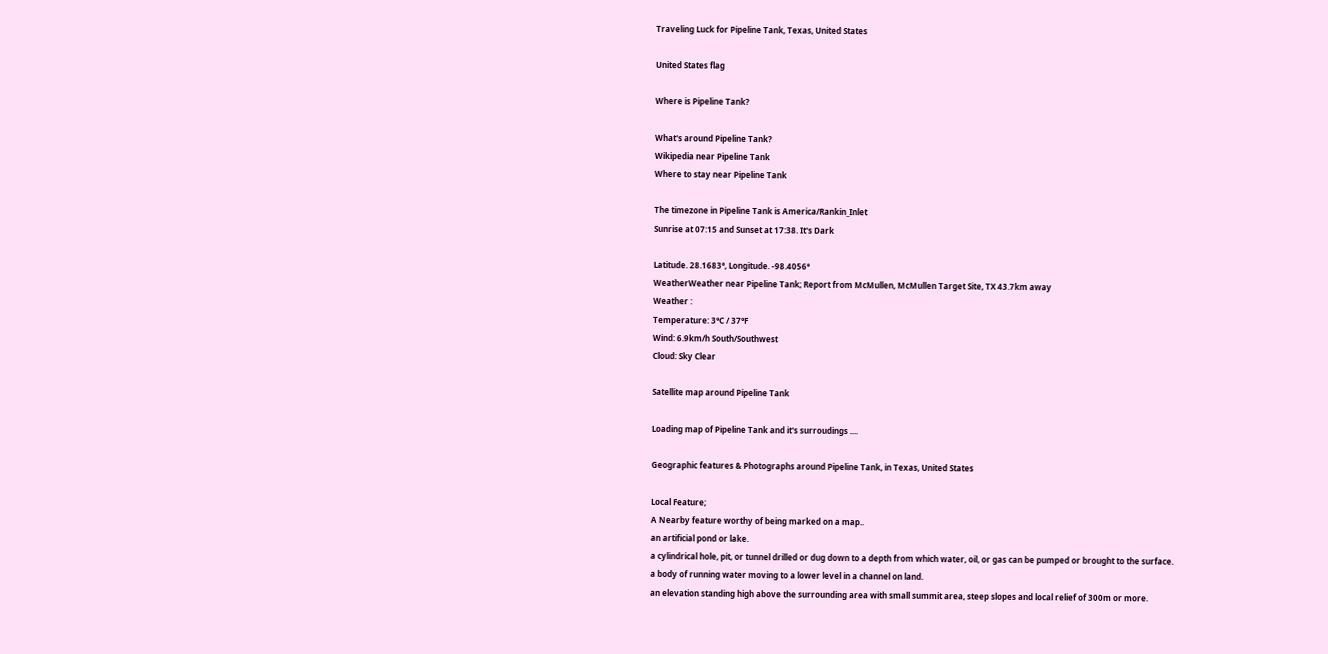Traveling Luck for Pipeline Tank, Texas, United States

United States flag

Where is Pipeline Tank?

What's around Pipeline Tank?
Wikipedia near Pipeline Tank
Where to stay near Pipeline Tank

The timezone in Pipeline Tank is America/Rankin_Inlet
Sunrise at 07:15 and Sunset at 17:38. It's Dark

Latitude. 28.1683°, Longitude. -98.4056°
WeatherWeather near Pipeline Tank; Report from McMullen, McMullen Target Site, TX 43.7km away
Weather :
Temperature: 3°C / 37°F
Wind: 6.9km/h South/Southwest
Cloud: Sky Clear

Satellite map around Pipeline Tank

Loading map of Pipeline Tank and it's surroudings ....

Geographic features & Photographs around Pipeline Tank, in Texas, United States

Local Feature;
A Nearby feature worthy of being marked on a map..
an artificial pond or lake.
a cylindrical hole, pit, or tunnel drilled or dug down to a depth from which water, oil, or gas can be pumped or brought to the surface.
a body of running water moving to a lower level in a channel on land.
an elevation standing high above the surrounding area with small summit area, steep slopes and local relief of 300m or more.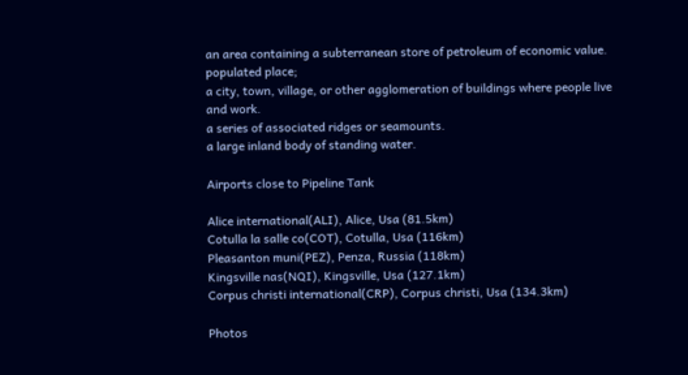an area containing a subterranean store of petroleum of economic value.
populated place;
a city, town, village, or other agglomeration of buildings where people live and work.
a series of associated ridges or seamounts.
a large inland body of standing water.

Airports close to Pipeline Tank

Alice international(ALI), Alice, Usa (81.5km)
Cotulla la salle co(COT), Cotulla, Usa (116km)
Pleasanton muni(PEZ), Penza, Russia (118km)
Kingsville nas(NQI), Kingsville, Usa (127.1km)
Corpus christi international(CRP), Corpus christi, Usa (134.3km)

Photos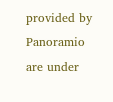provided by Panoramio are under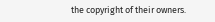the copyright of their owners.